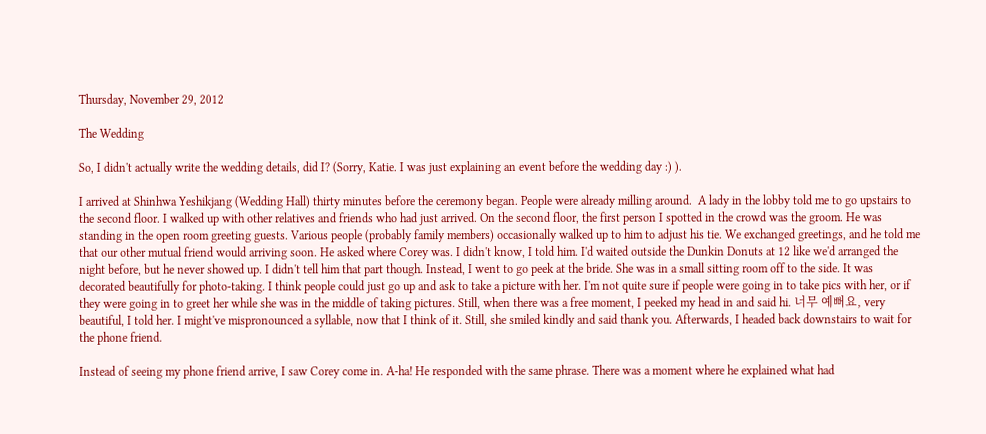Thursday, November 29, 2012

The Wedding

So, I didn't actually write the wedding details, did I? (Sorry, Katie. I was just explaining an event before the wedding day :) ).

I arrived at Shinhwa Yeshikjang (Wedding Hall) thirty minutes before the ceremony began. People were already milling around.  A lady in the lobby told me to go upstairs to the second floor. I walked up with other relatives and friends who had just arrived. On the second floor, the first person I spotted in the crowd was the groom. He was standing in the open room greeting guests. Various people (probably family members) occasionally walked up to him to adjust his tie. We exchanged greetings, and he told me that our other mutual friend would arriving soon. He asked where Corey was. I didn't know, I told him. I'd waited outside the Dunkin Donuts at 12 like we'd arranged the night before, but he never showed up. I didn't tell him that part though. Instead, I went to go peek at the bride. She was in a small sitting room off to the side. It was decorated beautifully for photo-taking. I think people could just go up and ask to take a picture with her. I'm not quite sure if people were going in to take pics with her, or if they were going in to greet her while she was in the middle of taking pictures. Still, when there was a free moment, I peeked my head in and said hi. 너무 예뻐요, very beautiful, I told her. I might've mispronounced a syllable, now that I think of it. Still, she smiled kindly and said thank you. Afterwards, I headed back downstairs to wait for the phone friend.

Instead of seeing my phone friend arrive, I saw Corey come in. A-ha! He responded with the same phrase. There was a moment where he explained what had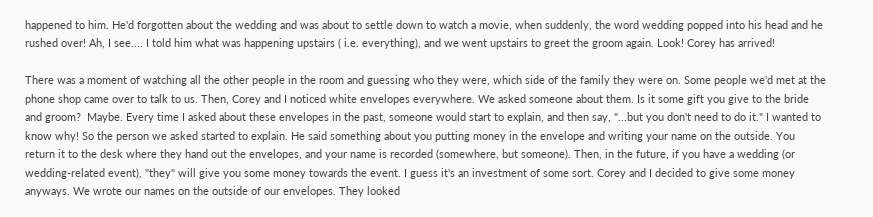happened to him. He'd forgotten about the wedding and was about to settle down to watch a movie, when suddenly, the word wedding popped into his head and he rushed over! Ah, I see.... I told him what was happening upstairs ( i.e. everything), and we went upstairs to greet the groom again. Look! Corey has arrived!

There was a moment of watching all the other people in the room and guessing who they were, which side of the family they were on. Some people we'd met at the phone shop came over to talk to us. Then, Corey and I noticed white envelopes everywhere. We asked someone about them. Is it some gift you give to the bride and groom?  Maybe. Every time I asked about these envelopes in the past, someone would start to explain, and then say, "...but you don't need to do it." I wanted to know why! So the person we asked started to explain. He said something about you putting money in the envelope and writing your name on the outside. You return it to the desk where they hand out the envelopes, and your name is recorded (somewhere, but someone). Then, in the future, if you have a wedding (or wedding-related event), "they" will give you some money towards the event. I guess it's an investment of some sort. Corey and I decided to give some money anyways. We wrote our names on the outside of our envelopes. They looked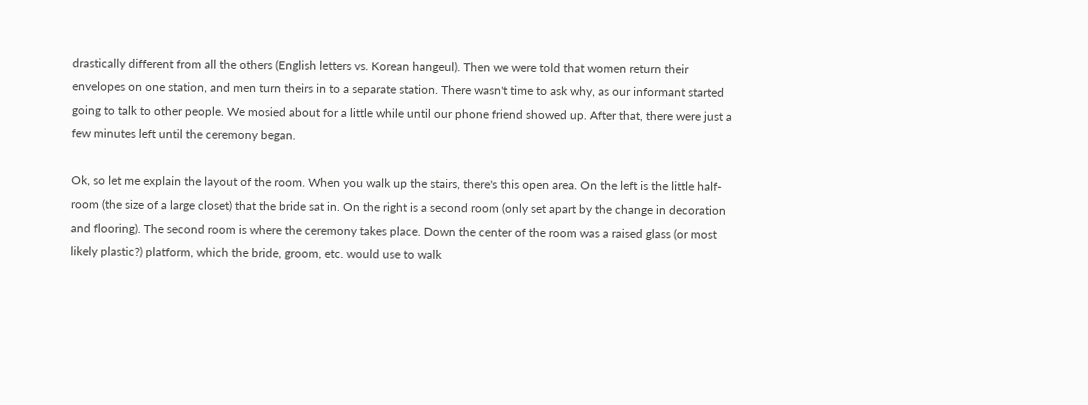drastically different from all the others (English letters vs. Korean hangeul). Then we were told that women return their envelopes on one station, and men turn theirs in to a separate station. There wasn't time to ask why, as our informant started going to talk to other people. We mosied about for a little while until our phone friend showed up. After that, there were just a few minutes left until the ceremony began.

Ok, so let me explain the layout of the room. When you walk up the stairs, there's this open area. On the left is the little half-room (the size of a large closet) that the bride sat in. On the right is a second room (only set apart by the change in decoration and flooring). The second room is where the ceremony takes place. Down the center of the room was a raised glass (or most likely plastic?) platform, which the bride, groom, etc. would use to walk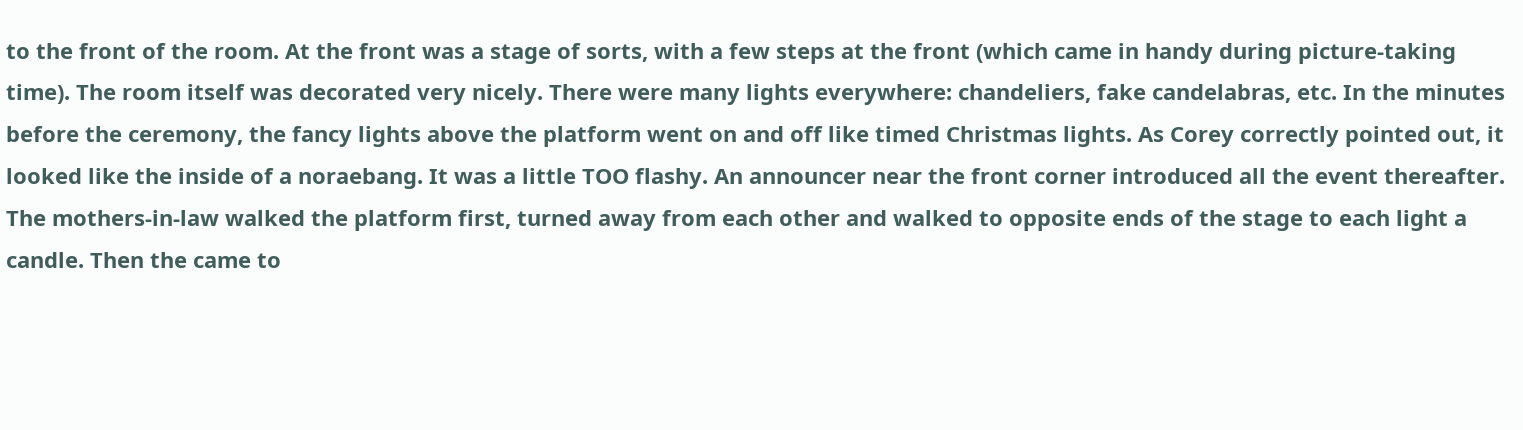to the front of the room. At the front was a stage of sorts, with a few steps at the front (which came in handy during picture-taking time). The room itself was decorated very nicely. There were many lights everywhere: chandeliers, fake candelabras, etc. In the minutes before the ceremony, the fancy lights above the platform went on and off like timed Christmas lights. As Corey correctly pointed out, it looked like the inside of a noraebang. It was a little TOO flashy. An announcer near the front corner introduced all the event thereafter. The mothers-in-law walked the platform first, turned away from each other and walked to opposite ends of the stage to each light a candle. Then the came to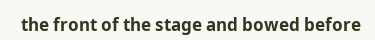the front of the stage and bowed before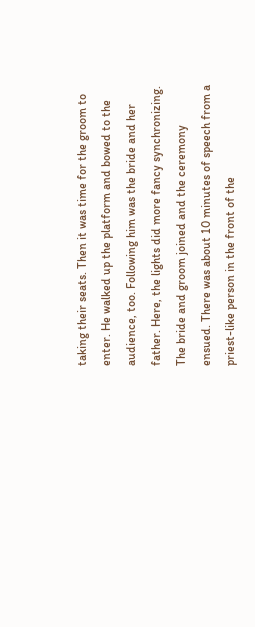taking their seats. Then it was time for the groom to enter. He walked up the platform and bowed to the audience, too. Following him was the bride and her father. Here, the lights did more fancy synchronizing. The bride and groom joined and the ceremony ensued. There was about 10 minutes of speech from a priest-like person in the front of the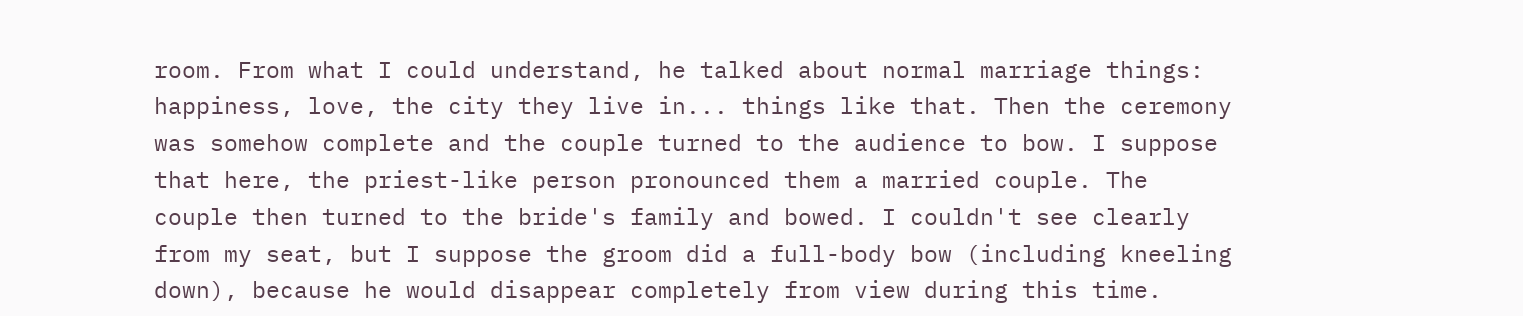room. From what I could understand, he talked about normal marriage things: happiness, love, the city they live in... things like that. Then the ceremony was somehow complete and the couple turned to the audience to bow. I suppose that here, the priest-like person pronounced them a married couple. The couple then turned to the bride's family and bowed. I couldn't see clearly from my seat, but I suppose the groom did a full-body bow (including kneeling down), because he would disappear completely from view during this time.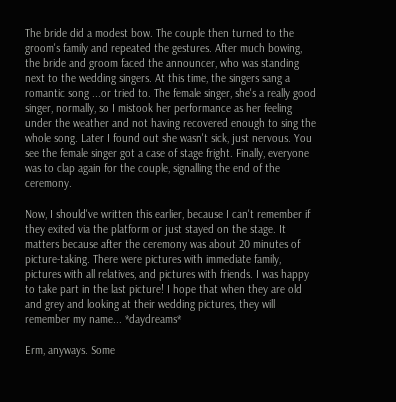The bride did a modest bow. The couple then turned to the groom's family and repeated the gestures. After much bowing, the bride and groom faced the announcer, who was standing next to the wedding singers. At this time, the singers sang a romantic song ...or tried to. The female singer, she's a really good singer, normally, so I mistook her performance as her feeling under the weather and not having recovered enough to sing the whole song. Later I found out she wasn't sick, just nervous. You see the female singer got a case of stage fright. Finally, everyone was to clap again for the couple, signalling the end of the ceremony.

Now, I should've written this earlier, because I can't remember if they exited via the platform or just stayed on the stage. It matters because after the ceremony was about 20 minutes of picture-taking. There were pictures with immediate family, pictures with all relatives, and pictures with friends. I was happy to take part in the last picture! I hope that when they are old and grey and looking at their wedding pictures, they will remember my name... *daydreams*

Erm, anyways. Some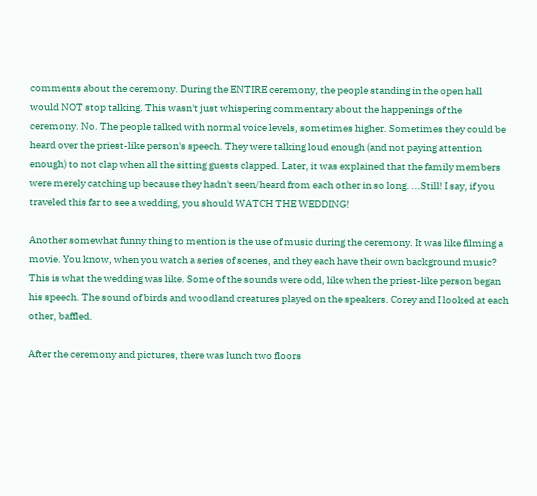comments about the ceremony. During the ENTIRE ceremony, the people standing in the open hall would NOT stop talking. This wasn't just whispering commentary about the happenings of the ceremony. No. The people talked with normal voice levels, sometimes higher. Sometimes they could be heard over the priest-like person's speech. They were talking loud enough (and not paying attention enough) to not clap when all the sitting guests clapped. Later, it was explained that the family members were merely catching up because they hadn't seen/heard from each other in so long. ...Still! I say, if you traveled this far to see a wedding, you should WATCH THE WEDDING!

Another somewhat funny thing to mention is the use of music during the ceremony. It was like filming a movie. You know, when you watch a series of scenes, and they each have their own background music? This is what the wedding was like. Some of the sounds were odd, like when the priest-like person began his speech. The sound of birds and woodland creatures played on the speakers. Corey and I looked at each other, baffled.

After the ceremony and pictures, there was lunch two floors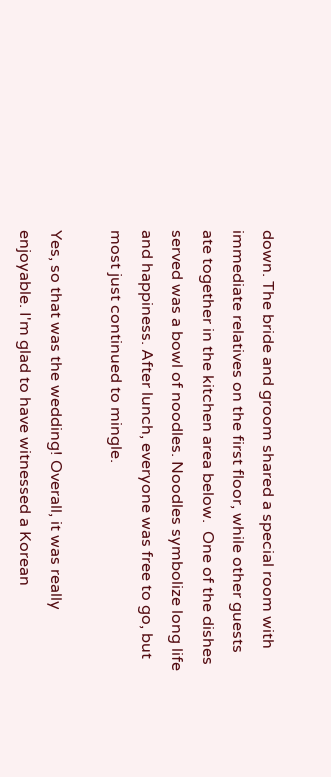down. The bride and groom shared a special room with immediate relatives on the first floor, while other guests ate together in the kitchen area below.  One of the dishes served was a bowl of noodles. Noodles symbolize long life and happiness. After lunch, everyone was free to go, but most just continued to mingle.

Yes, so that was the wedding! Overall, it was really enjoyable. I'm glad to have witnessed a Korean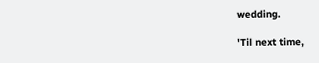wedding.

'Til next time,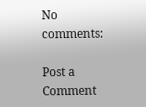No comments:

Post a Comment